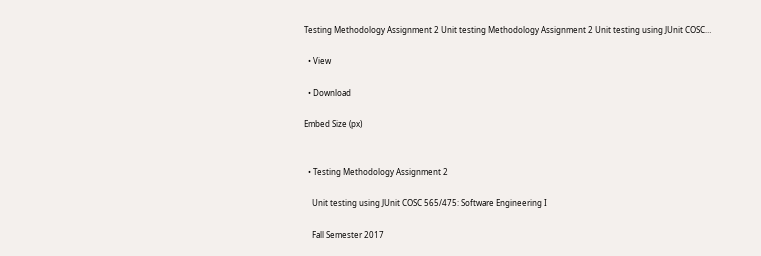Testing Methodology Assignment 2 Unit testing Methodology Assignment 2 Unit testing using JUnit COSC…

  • View

  • Download

Embed Size (px)


  • Testing Methodology Assignment 2

    Unit testing using JUnit COSC 565/475: Software Engineering I

    Fall Semester 2017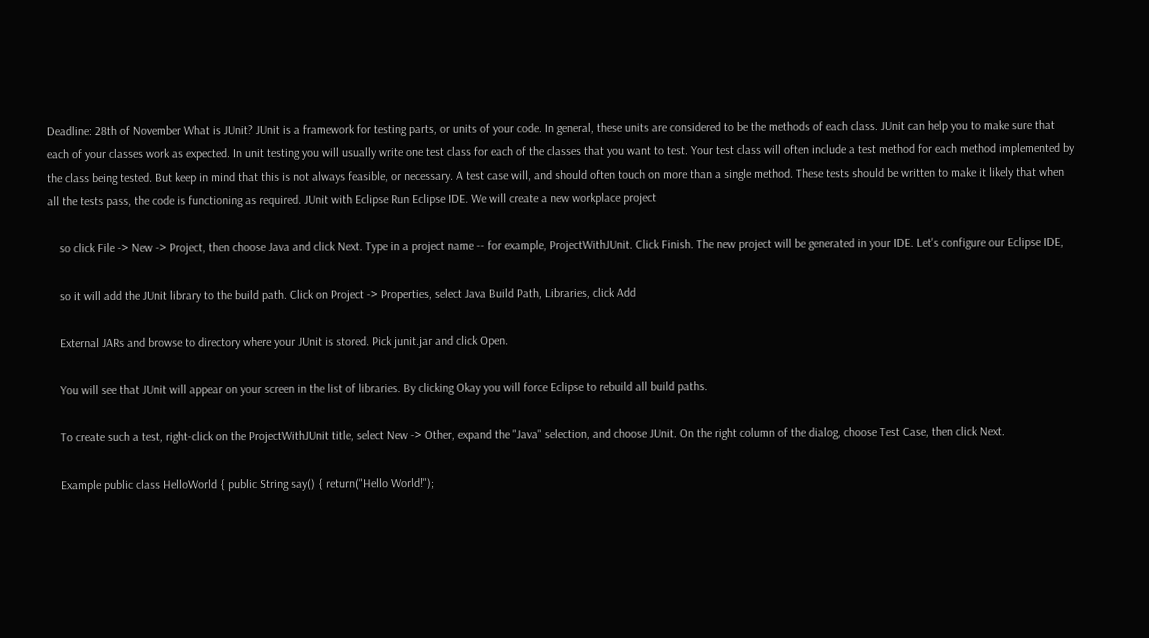Deadline: 28th of November What is JUnit? JUnit is a framework for testing parts, or units of your code. In general, these units are considered to be the methods of each class. JUnit can help you to make sure that each of your classes work as expected. In unit testing you will usually write one test class for each of the classes that you want to test. Your test class will often include a test method for each method implemented by the class being tested. But keep in mind that this is not always feasible, or necessary. A test case will, and should often touch on more than a single method. These tests should be written to make it likely that when all the tests pass, the code is functioning as required. JUnit with Eclipse Run Eclipse IDE. We will create a new workplace project

    so click File -> New -> Project, then choose Java and click Next. Type in a project name -- for example, ProjectWithJUnit. Click Finish. The new project will be generated in your IDE. Let's configure our Eclipse IDE,

    so it will add the JUnit library to the build path. Click on Project -> Properties, select Java Build Path, Libraries, click Add

    External JARs and browse to directory where your JUnit is stored. Pick junit.jar and click Open.

    You will see that JUnit will appear on your screen in the list of libraries. By clicking Okay you will force Eclipse to rebuild all build paths.

    To create such a test, right-click on the ProjectWithJUnit title, select New -> Other, expand the "Java" selection, and choose JUnit. On the right column of the dialog, choose Test Case, then click Next.

    Example public class HelloWorld { public String say() { return("Hello World!");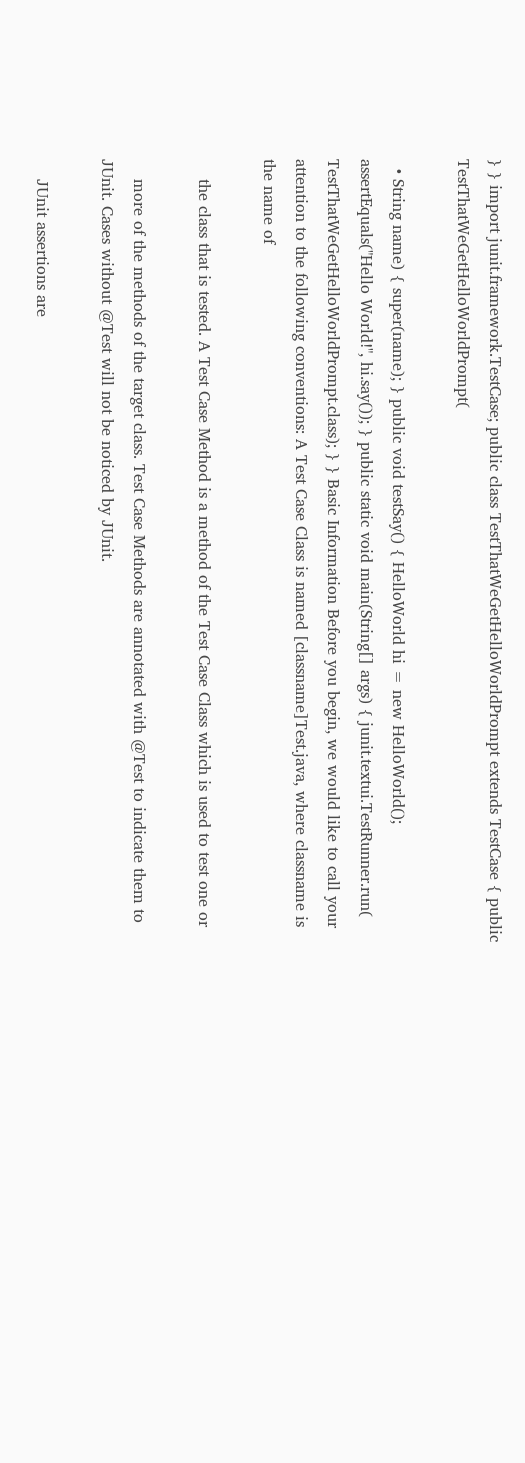} } import junit.framework.TestCase; public class TestThatWeGetHelloWorldPrompt extends TestCase { public TestThatWeGetHelloWorldPrompt(

  • String name) { super(name); } public void testSay() { HelloWorld hi = new HelloWorld(); assertEquals("Hello World!", hi.say()); } public static void main(String[] args) { junit.textui.TestRunner.run( TestThatWeGetHelloWorldPrompt.class); } } Basic Information Before you begin, we would like to call your attention to the following conventions: A Test Case Class is named [classname]Test.java, where classname is the name of

    the class that is tested. A Test Case Method is a method of the Test Case Class which is used to test one or

    more of the methods of the target class. Test Case Methods are annotated with @Test to indicate them to JUnit. Cases without @Test will not be noticed by JUnit.

    JUnit assertions are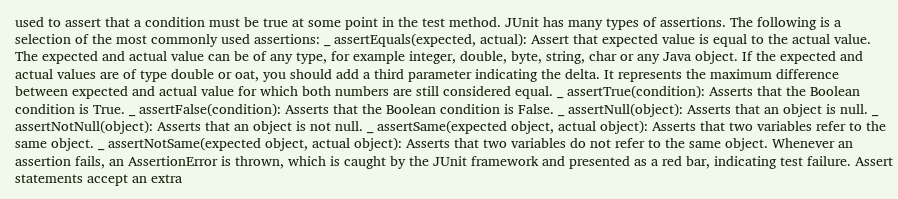used to assert that a condition must be true at some point in the test method. JUnit has many types of assertions. The following is a selection of the most commonly used assertions: _ assertEquals(expected, actual): Assert that expected value is equal to the actual value. The expected and actual value can be of any type, for example integer, double, byte, string, char or any Java object. If the expected and actual values are of type double or oat, you should add a third parameter indicating the delta. It represents the maximum difference between expected and actual value for which both numbers are still considered equal. _ assertTrue(condition): Asserts that the Boolean condition is True. _ assertFalse(condition): Asserts that the Boolean condition is False. _ assertNull(object): Asserts that an object is null. _ assertNotNull(object): Asserts that an object is not null. _ assertSame(expected object, actual object): Asserts that two variables refer to the same object. _ assertNotSame(expected object, actual object): Asserts that two variables do not refer to the same object. Whenever an assertion fails, an AssertionError is thrown, which is caught by the JUnit framework and presented as a red bar, indicating test failure. Assert statements accept an extra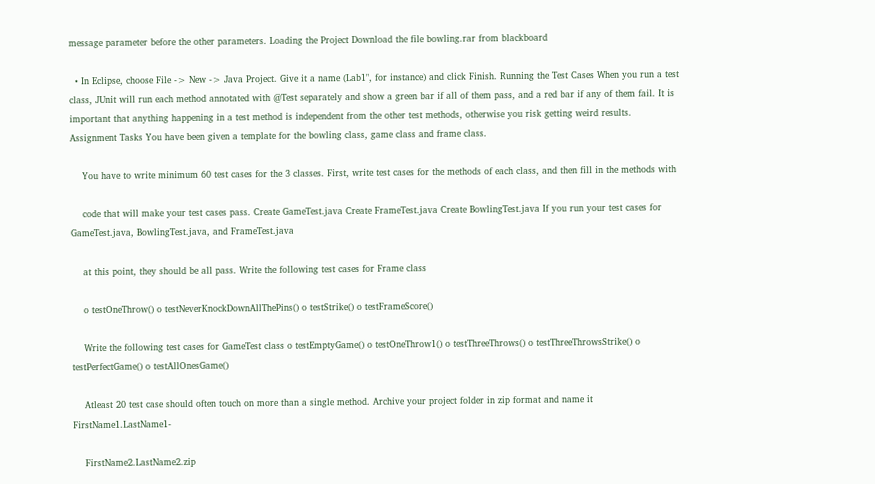message parameter before the other parameters. Loading the Project Download the file bowling.rar from blackboard

  • In Eclipse, choose File -> New -> Java Project. Give it a name (Lab1", for instance) and click Finish. Running the Test Cases When you run a test class, JUnit will run each method annotated with @Test separately and show a green bar if all of them pass, and a red bar if any of them fail. It is important that anything happening in a test method is independent from the other test methods, otherwise you risk getting weird results. Assignment Tasks You have been given a template for the bowling class, game class and frame class.

    You have to write minimum 60 test cases for the 3 classes. First, write test cases for the methods of each class, and then fill in the methods with

    code that will make your test cases pass. Create GameTest.java Create FrameTest.java Create BowlingTest.java If you run your test cases for GameTest.java, BowlingTest.java, and FrameTest.java

    at this point, they should be all pass. Write the following test cases for Frame class

    o testOneThrow() o testNeverKnockDownAllThePins() o testStrike() o testFrameScore()

    Write the following test cases for GameTest class o testEmptyGame() o testOneThrow1() o testThreeThrows() o testThreeThrowsStrike() o testPerfectGame() o testAllOnesGame()

    Atleast 20 test case should often touch on more than a single method. Archive your project folder in zip format and name it FirstName1.LastName1-

    FirstName2.LastName2.zip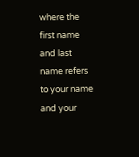where the first name and last name refers to your name and your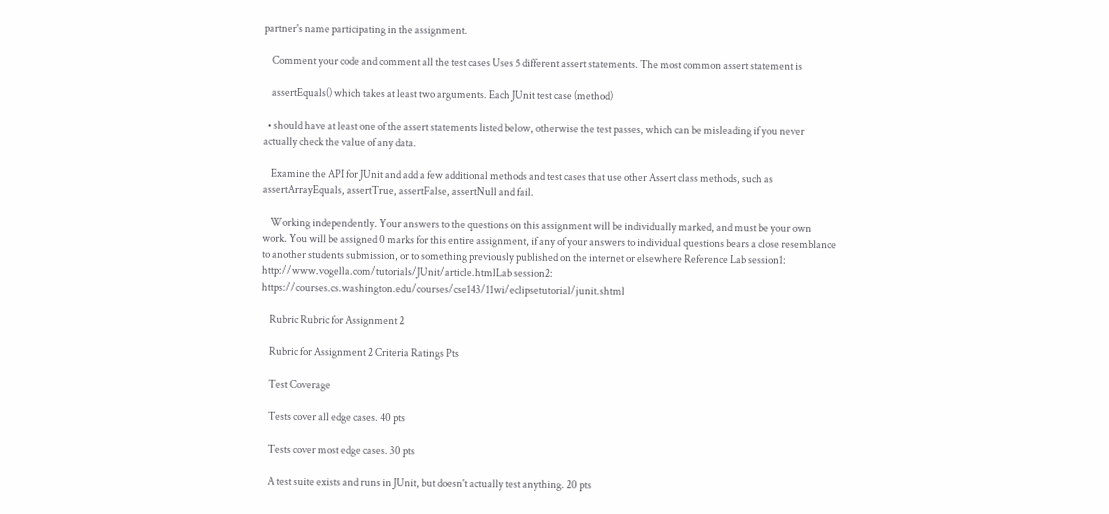partner's name participating in the assignment.

    Comment your code and comment all the test cases Uses 5 different assert statements. The most common assert statement is

    assertEquals() which takes at least two arguments. Each JUnit test case (method)

  • should have at least one of the assert statements listed below, otherwise the test passes, which can be misleading if you never actually check the value of any data.

    Examine the API for JUnit and add a few additional methods and test cases that use other Assert class methods, such as assertArrayEquals, assertTrue, assertFalse, assertNull and fail.

    Working independently. Your answers to the questions on this assignment will be individually marked, and must be your own work. You will be assigned 0 marks for this entire assignment, if any of your answers to individual questions bears a close resemblance to another students submission, or to something previously published on the internet or elsewhere Reference Lab session1: http://www.vogella.com/tutorials/JUnit/article.htmlLab session2: https://courses.cs.washington.edu/courses/cse143/11wi/eclipsetutorial/junit.shtml

    Rubric Rubric for Assignment 2

    Rubric for Assignment 2 Criteria Ratings Pts

    Test Coverage

    Tests cover all edge cases. 40 pts

    Tests cover most edge cases. 30 pts

    A test suite exists and runs in JUnit, but doesn't actually test anything. 20 pts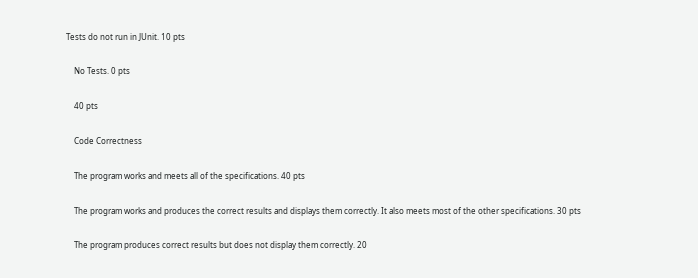Tests do not run in JUnit. 10 pts

    No Tests. 0 pts

    40 pts

    Code Correctness

    The program works and meets all of the specifications. 40 pts

    The program works and produces the correct results and displays them correctly. It also meets most of the other specifications. 30 pts

    The program produces correct results but does not display them correctly. 20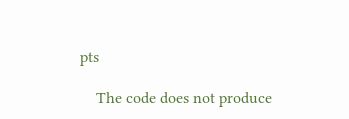pts

    The code does not produce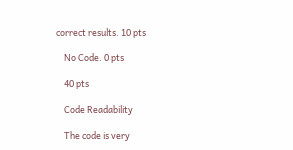correct results. 10 pts

    No Code. 0 pts

    40 pts

    Code Readability

    The code is very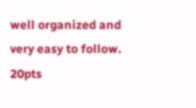well organized and very easy to follow. 20pts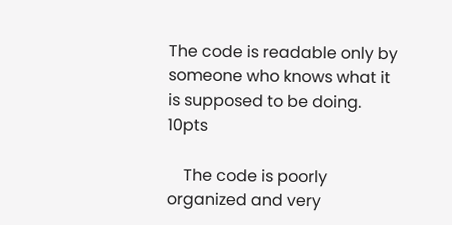The code is readable only by someone who knows what it is supposed to be doing. 10pts

    The code is poorly organized and very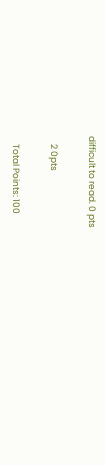difficult to read. 0 pts

    2 0pts

    Total Points: 100